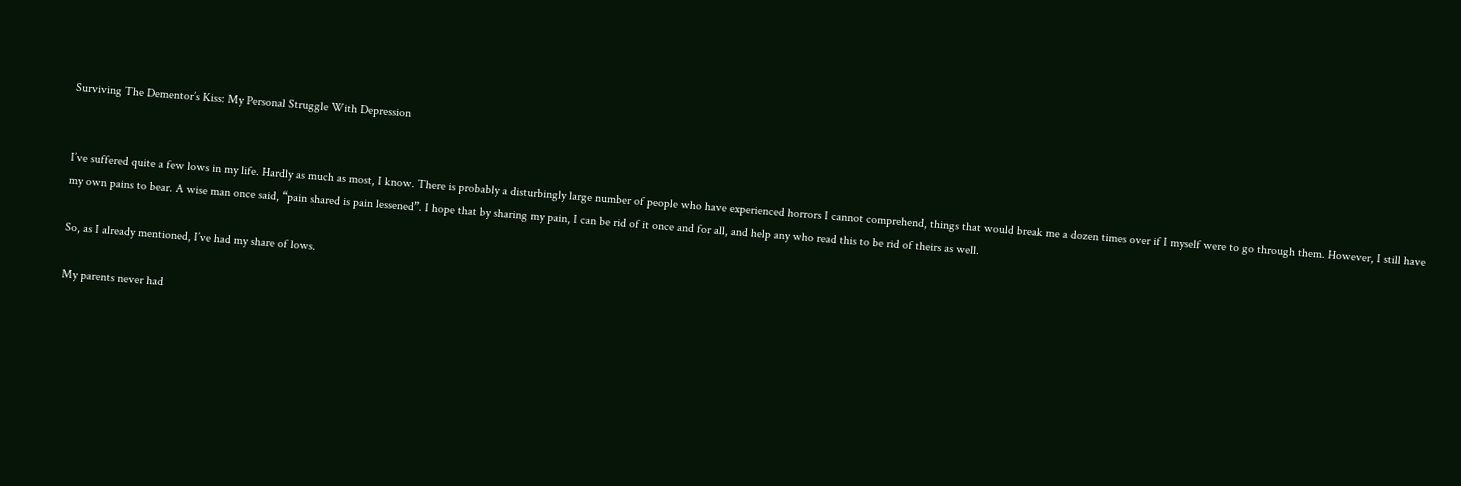Surviving The Dementor’s Kiss: My Personal Struggle With Depression


I’ve suffered quite a few lows in my life. Hardly as much as most, I know. There is probably a disturbingly large number of people who have experienced horrors I cannot comprehend, things that would break me a dozen times over if I myself were to go through them. However, I still have my own pains to bear. A wise man once said, “pain shared is pain lessened”. I hope that by sharing my pain, I can be rid of it once and for all, and help any who read this to be rid of theirs as well.

So, as I already mentioned, I’ve had my share of lows.

My parents never had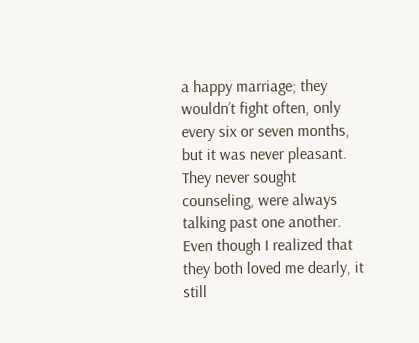a happy marriage; they wouldn’t fight often, only every six or seven months, but it was never pleasant. They never sought counseling, were always talking past one another. Even though I realized that they both loved me dearly, it still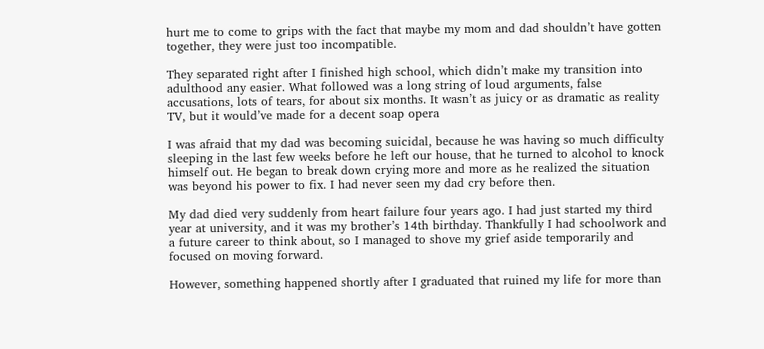hurt me to come to grips with the fact that maybe my mom and dad shouldn’t have gotten together, they were just too incompatible.

They separated right after I finished high school, which didn’t make my transition into adulthood any easier. What followed was a long string of loud arguments, false accusations, lots of tears, for about six months. It wasn’t as juicy or as dramatic as reality TV, but it would’ve made for a decent soap opera

I was afraid that my dad was becoming suicidal, because he was having so much difficulty sleeping in the last few weeks before he left our house, that he turned to alcohol to knock himself out. He began to break down crying more and more as he realized the situation was beyond his power to fix. I had never seen my dad cry before then.

My dad died very suddenly from heart failure four years ago. I had just started my third year at university, and it was my brother’s 14th birthday. Thankfully I had schoolwork and a future career to think about, so I managed to shove my grief aside temporarily and focused on moving forward.

However, something happened shortly after I graduated that ruined my life for more than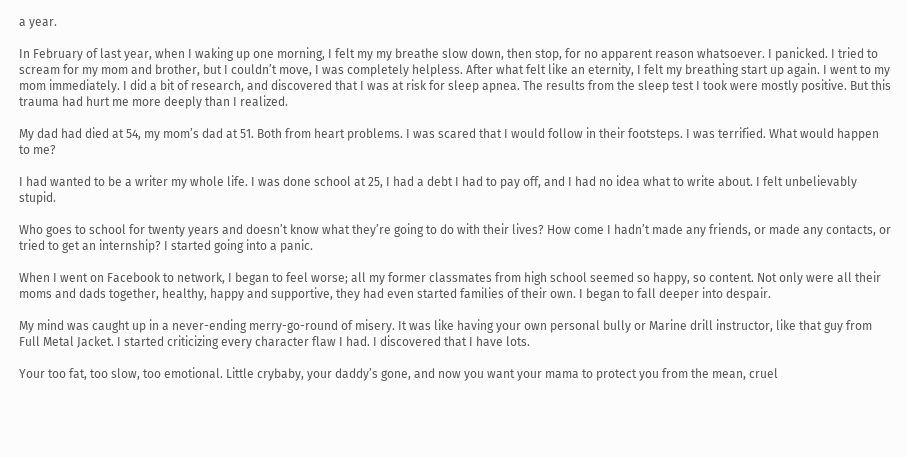a year.

In February of last year, when I waking up one morning, I felt my my breathe slow down, then stop, for no apparent reason whatsoever. I panicked. I tried to scream for my mom and brother, but I couldn’t move, I was completely helpless. After what felt like an eternity, I felt my breathing start up again. I went to my mom immediately. I did a bit of research, and discovered that I was at risk for sleep apnea. The results from the sleep test I took were mostly positive. But this trauma had hurt me more deeply than I realized.

My dad had died at 54, my mom’s dad at 51. Both from heart problems. I was scared that I would follow in their footsteps. I was terrified. What would happen to me?

I had wanted to be a writer my whole life. I was done school at 25, I had a debt I had to pay off, and I had no idea what to write about. I felt unbelievably stupid.

Who goes to school for twenty years and doesn’t know what they’re going to do with their lives? How come I hadn’t made any friends, or made any contacts, or tried to get an internship? I started going into a panic.

When I went on Facebook to network, I began to feel worse; all my former classmates from high school seemed so happy, so content. Not only were all their moms and dads together, healthy, happy and supportive, they had even started families of their own. I began to fall deeper into despair.

My mind was caught up in a never-ending merry-go-round of misery. It was like having your own personal bully or Marine drill instructor, like that guy from Full Metal Jacket. I started criticizing every character flaw I had. I discovered that I have lots.

Your too fat, too slow, too emotional. Little crybaby, your daddy’s gone, and now you want your mama to protect you from the mean, cruel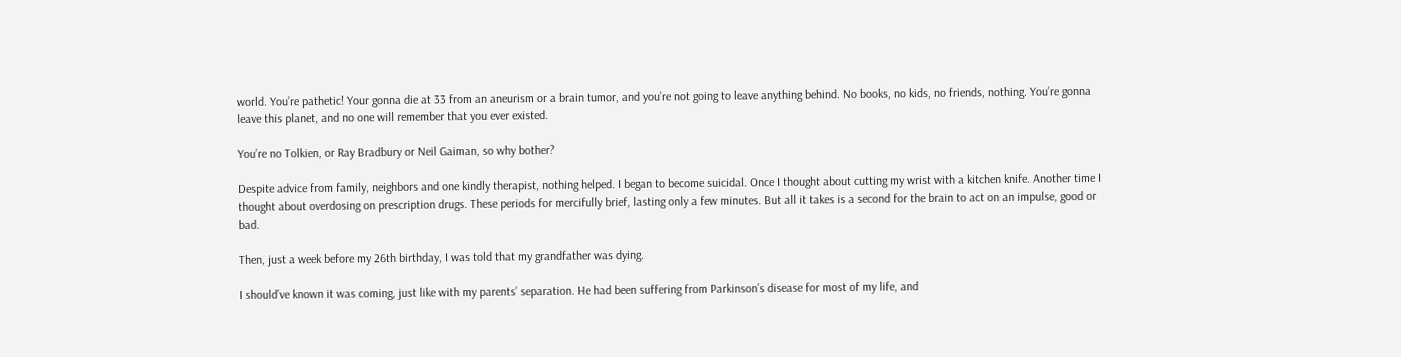world. You’re pathetic! Your gonna die at 33 from an aneurism or a brain tumor, and you’re not going to leave anything behind. No books, no kids, no friends, nothing. You’re gonna leave this planet, and no one will remember that you ever existed.

You’re no Tolkien, or Ray Bradbury or Neil Gaiman, so why bother?

Despite advice from family, neighbors and one kindly therapist, nothing helped. I began to become suicidal. Once I thought about cutting my wrist with a kitchen knife. Another time I thought about overdosing on prescription drugs. These periods for mercifully brief, lasting only a few minutes. But all it takes is a second for the brain to act on an impulse, good or bad.

Then, just a week before my 26th birthday, I was told that my grandfather was dying.

I should’ve known it was coming, just like with my parents’ separation. He had been suffering from Parkinson’s disease for most of my life, and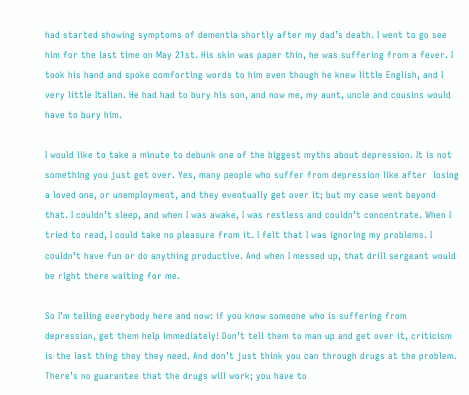had started showing symptoms of dementia shortly after my dad’s death. I went to go see him for the last time on May 21st. His skin was paper thin, he was suffering from a fever. I took his hand and spoke comforting words to him even though he knew little English, and I very little Italian. He had had to bury his son, and now me, my aunt, uncle and cousins would have to bury him.

I would like to take a minute to debunk one of the biggest myths about depression. It is not something you just get over. Yes, many people who suffer from depression like after  losing a loved one, or unemployment, and they eventually get over it; but my case went beyond that. I couldn’t sleep, and when I was awake, I was restless and couldn’t concentrate. When I tried to read, I could take no pleasure from it. I felt that I was ignoring my problems. I couldn’t have fun or do anything productive. And when I messed up, that drill sergeant would be right there waiting for me.

So I’m telling everybody here and now: if you know someone who is suffering from depression, get them help immediately! Don’t tell them to man up and get over it, criticism is the last thing they they need. And don’t just think you can through drugs at the problem. There’s no guarantee that the drugs will work; you have to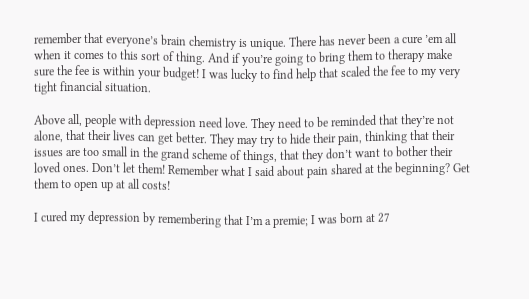remember that everyone’s brain chemistry is unique. There has never been a cure ’em all when it comes to this sort of thing. And if you’re going to bring them to therapy make sure the fee is within your budget! I was lucky to find help that scaled the fee to my very tight financial situation.

Above all, people with depression need love. They need to be reminded that they’re not alone, that their lives can get better. They may try to hide their pain, thinking that their issues are too small in the grand scheme of things, that they don’t want to bother their loved ones. Don’t let them! Remember what I said about pain shared at the beginning? Get them to open up at all costs!

I cured my depression by remembering that I’m a premie; I was born at 27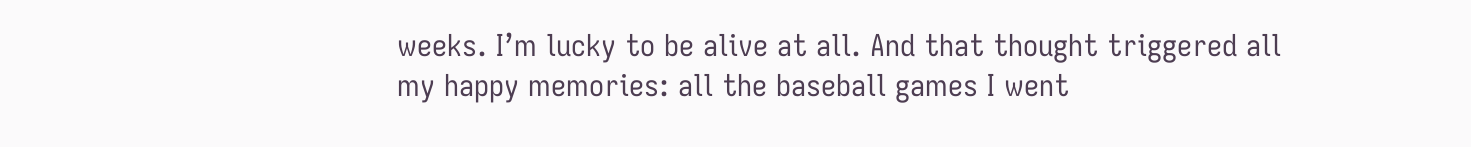weeks. I’m lucky to be alive at all. And that thought triggered all my happy memories: all the baseball games I went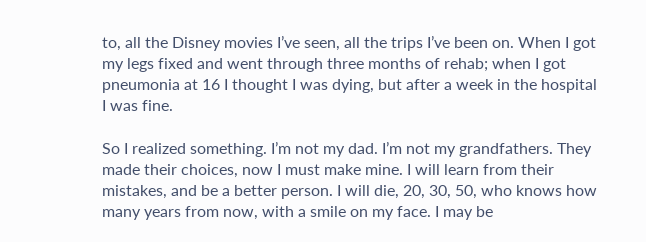to, all the Disney movies I’ve seen, all the trips I’ve been on. When I got my legs fixed and went through three months of rehab; when I got pneumonia at 16 I thought I was dying, but after a week in the hospital I was fine.

So I realized something. I’m not my dad. I’m not my grandfathers. They made their choices, now I must make mine. I will learn from their mistakes, and be a better person. I will die, 20, 30, 50, who knows how many years from now, with a smile on my face. I may be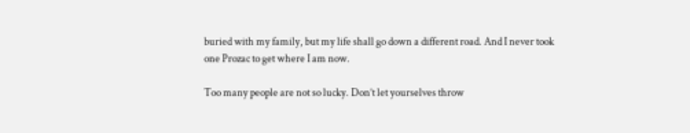buried with my family, but my life shall go down a different road. And I never took one Prozac to get where I am now.

Too many people are not so lucky. Don’t let yourselves throw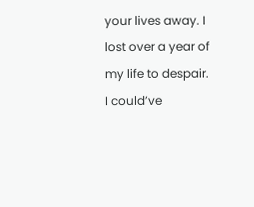your lives away. I lost over a year of my life to despair. I could’ve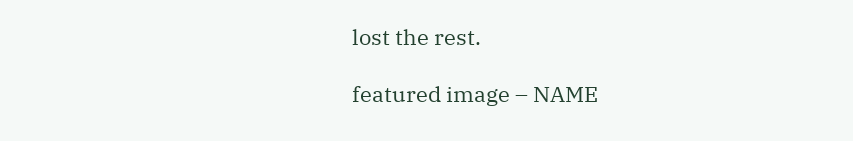lost the rest.

featured image – NAME